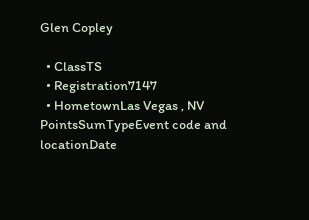Glen Copley

  • ClassTS
  • Registration7147
  • HometownLas Vegas , NV
PointsSumTypeEvent code and locationDate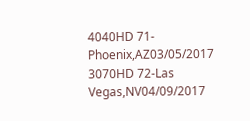4040HD 71-Phoenix,AZ03/05/2017
3070HD 72-Las Vegas,NV04/09/2017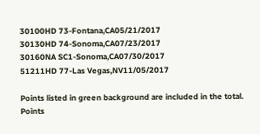30100HD 73-Fontana,CA05/21/2017
30130HD 74-Sonoma,CA07/23/2017
30160NA SC1-Sonoma,CA07/30/2017
51211HD 77-Las Vegas,NV11/05/2017

Points listed in green background are included in the total.
Points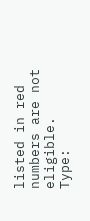listed in red numbers are not eligible.
Type: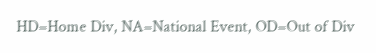HD=Home Div, NA=National Event, OD=Out of Div